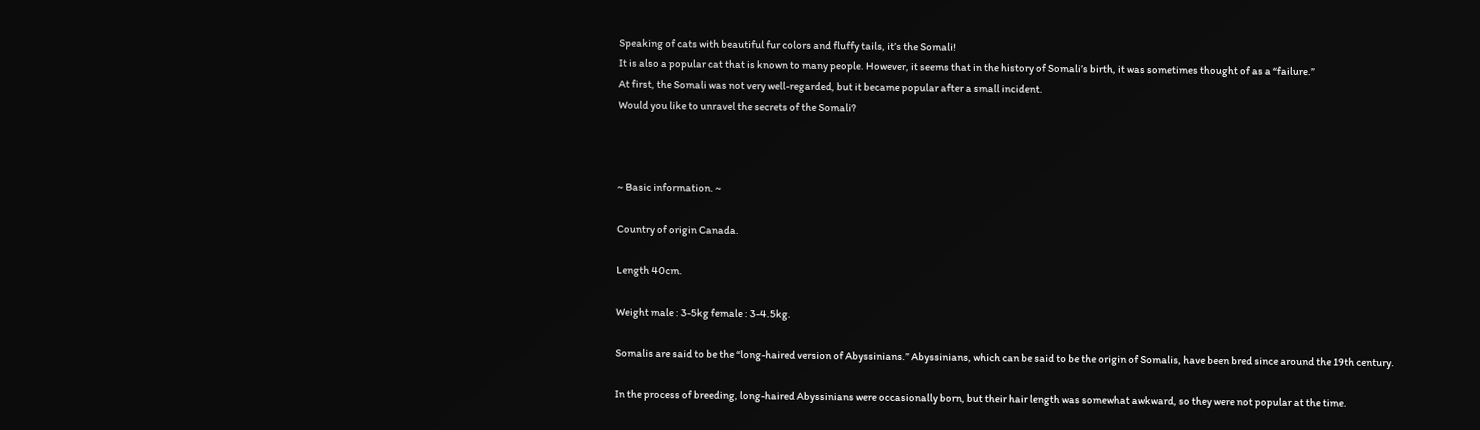Speaking of cats with beautiful fur colors and fluffy tails, it’s the Somali!
It is also a popular cat that is known to many people. However, it seems that in the history of Somali’s birth, it was sometimes thought of as a “failure.”
At first, the Somali was not very well-regarded, but it became popular after a small incident.
Would you like to unravel the secrets of the Somali?



~ Basic information. ~

Country of origin Canada.

Length 40cm.

Weight male : 3-5kg female : 3-4.5kg.

Somalis are said to be the “long-haired version of Abyssinians.” Abyssinians, which can be said to be the origin of Somalis, have been bred since around the 19th century.

In the process of breeding, long-haired Abyssinians were occasionally born, but their hair length was somewhat awkward, so they were not popular at the time.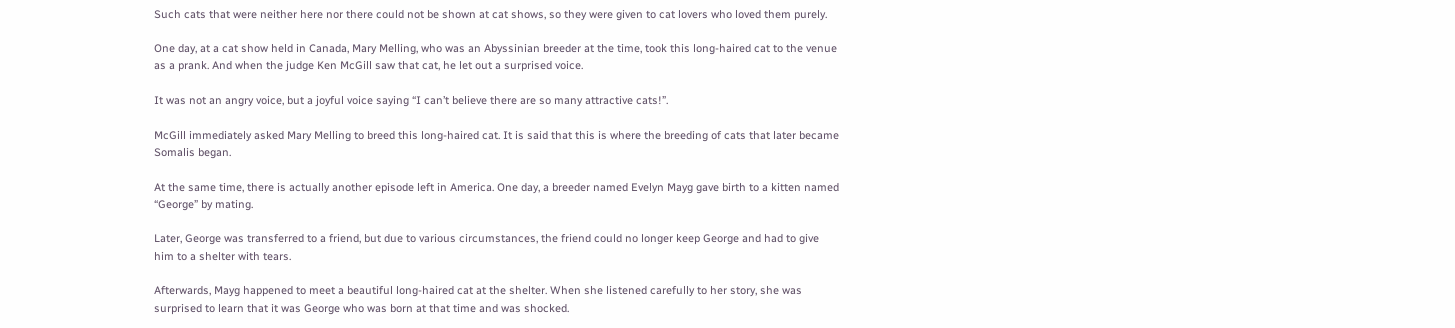Such cats that were neither here nor there could not be shown at cat shows, so they were given to cat lovers who loved them purely.

One day, at a cat show held in Canada, Mary Melling, who was an Abyssinian breeder at the time, took this long-haired cat to the venue as a prank. And when the judge Ken McGill saw that cat, he let out a surprised voice.

It was not an angry voice, but a joyful voice saying “I can’t believe there are so many attractive cats!”.

McGill immediately asked Mary Melling to breed this long-haired cat. It is said that this is where the breeding of cats that later became Somalis began.

At the same time, there is actually another episode left in America. One day, a breeder named Evelyn Mayg gave birth to a kitten named “George” by mating.

Later, George was transferred to a friend, but due to various circumstances, the friend could no longer keep George and had to give him to a shelter with tears.

Afterwards, Mayg happened to meet a beautiful long-haired cat at the shelter. When she listened carefully to her story, she was surprised to learn that it was George who was born at that time and was shocked.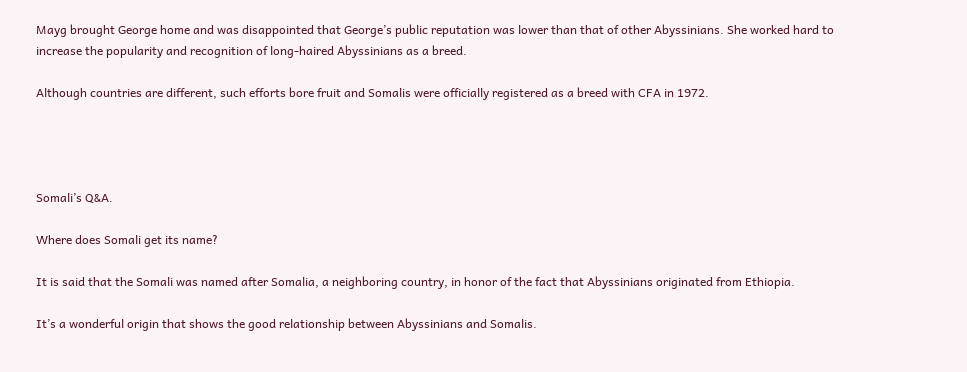Mayg brought George home and was disappointed that George’s public reputation was lower than that of other Abyssinians. She worked hard to increase the popularity and recognition of long-haired Abyssinians as a breed.

Although countries are different, such efforts bore fruit and Somalis were officially registered as a breed with CFA in 1972.




Somali’s Q&A.

Where does Somali get its name?

It is said that the Somali was named after Somalia, a neighboring country, in honor of the fact that Abyssinians originated from Ethiopia.

It’s a wonderful origin that shows the good relationship between Abyssinians and Somalis.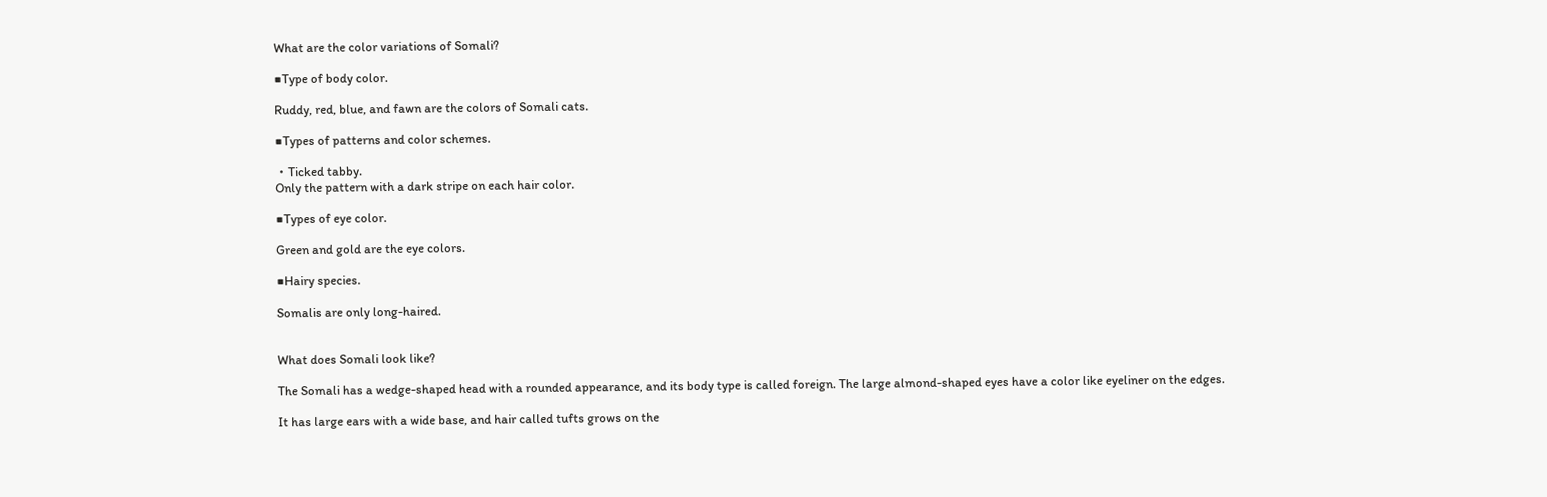What are the color variations of Somali?

■Type of body color.

Ruddy, red, blue, and fawn are the colors of Somali cats.

■Types of patterns and color schemes.

・Ticked tabby.
Only the pattern with a dark stripe on each hair color.

■Types of eye color.

Green and gold are the eye colors.

■Hairy species.

Somalis are only long-haired.


What does Somali look like?

The Somali has a wedge-shaped head with a rounded appearance, and its body type is called foreign. The large almond-shaped eyes have a color like eyeliner on the edges.

It has large ears with a wide base, and hair called tufts grows on the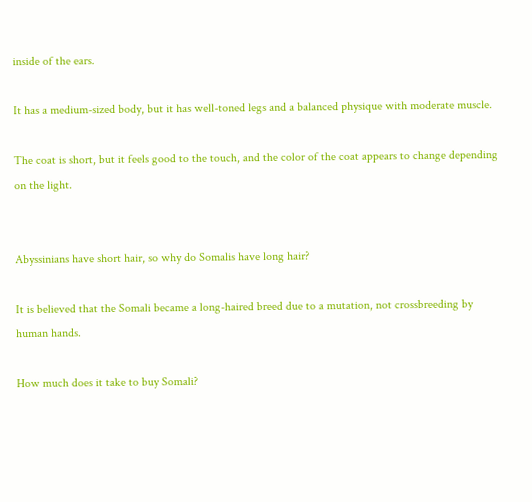inside of the ears.

It has a medium-sized body, but it has well-toned legs and a balanced physique with moderate muscle.

The coat is short, but it feels good to the touch, and the color of the coat appears to change depending on the light.


Abyssinians have short hair, so why do Somalis have long hair?

It is believed that the Somali became a long-haired breed due to a mutation, not crossbreeding by human hands.

How much does it take to buy Somali?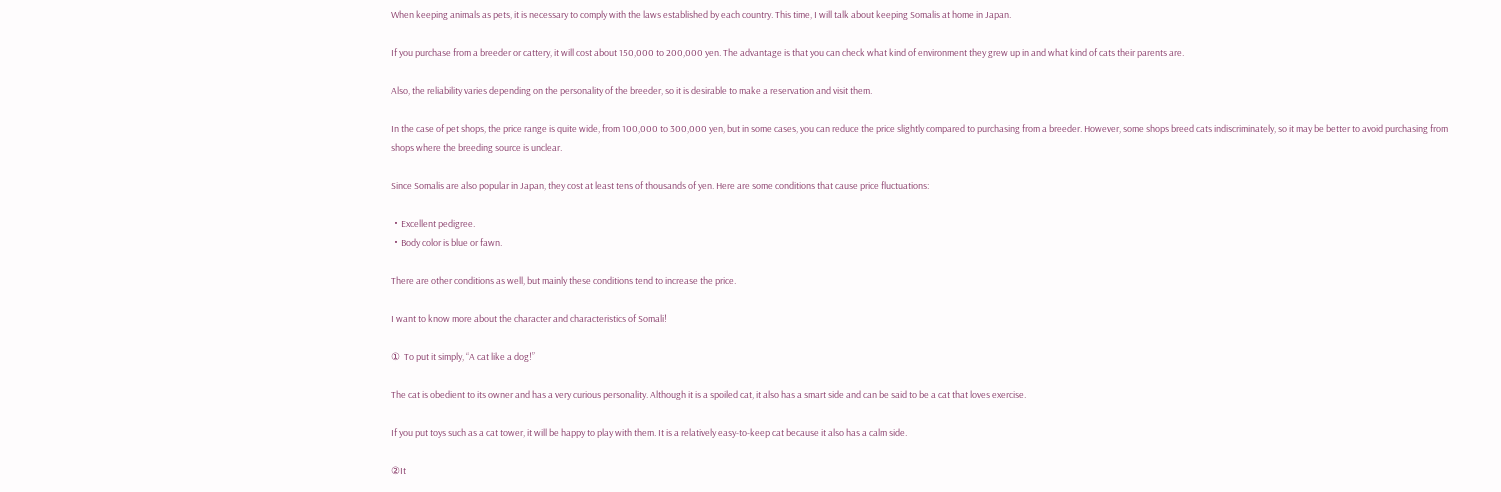When keeping animals as pets, it is necessary to comply with the laws established by each country. This time, I will talk about keeping Somalis at home in Japan.

If you purchase from a breeder or cattery, it will cost about 150,000 to 200,000 yen. The advantage is that you can check what kind of environment they grew up in and what kind of cats their parents are.

Also, the reliability varies depending on the personality of the breeder, so it is desirable to make a reservation and visit them.

In the case of pet shops, the price range is quite wide, from 100,000 to 300,000 yen, but in some cases, you can reduce the price slightly compared to purchasing from a breeder. However, some shops breed cats indiscriminately, so it may be better to avoid purchasing from shops where the breeding source is unclear.

Since Somalis are also popular in Japan, they cost at least tens of thousands of yen. Here are some conditions that cause price fluctuations:

・Excellent pedigree.
・Body color is blue or fawn.

There are other conditions as well, but mainly these conditions tend to increase the price.

I want to know more about the character and characteristics of Somali!

①  To put it simply, “A cat like a dog!”

The cat is obedient to its owner and has a very curious personality. Although it is a spoiled cat, it also has a smart side and can be said to be a cat that loves exercise.

If you put toys such as a cat tower, it will be happy to play with them. It is a relatively easy-to-keep cat because it also has a calm side.

②It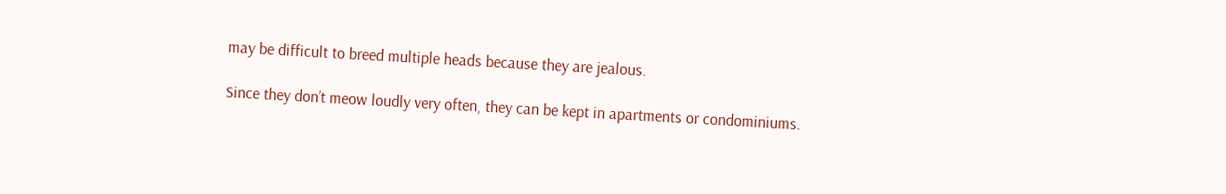may be difficult to breed multiple heads because they are jealous.

Since they don’t meow loudly very often, they can be kept in apartments or condominiums.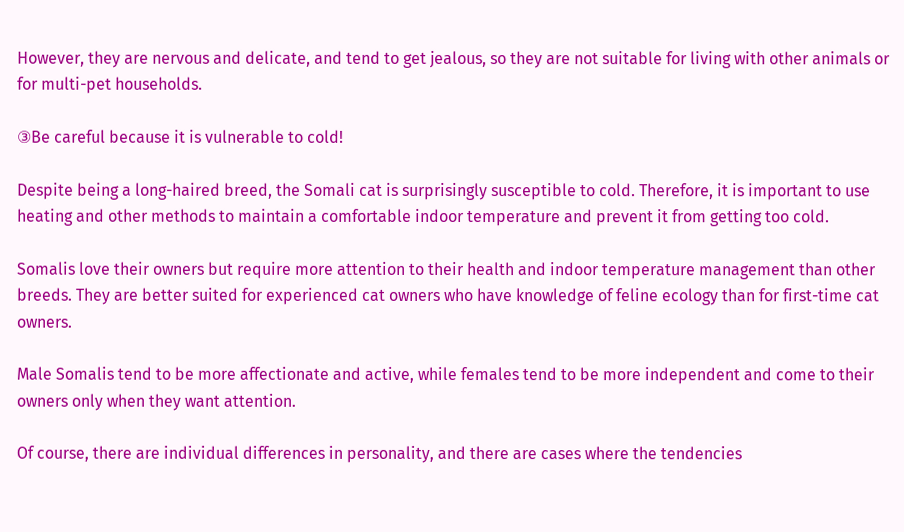However, they are nervous and delicate, and tend to get jealous, so they are not suitable for living with other animals or for multi-pet households.

③Be careful because it is vulnerable to cold!

Despite being a long-haired breed, the Somali cat is surprisingly susceptible to cold. Therefore, it is important to use heating and other methods to maintain a comfortable indoor temperature and prevent it from getting too cold.

Somalis love their owners but require more attention to their health and indoor temperature management than other breeds. They are better suited for experienced cat owners who have knowledge of feline ecology than for first-time cat owners.

Male Somalis tend to be more affectionate and active, while females tend to be more independent and come to their owners only when they want attention.

Of course, there are individual differences in personality, and there are cases where the tendencies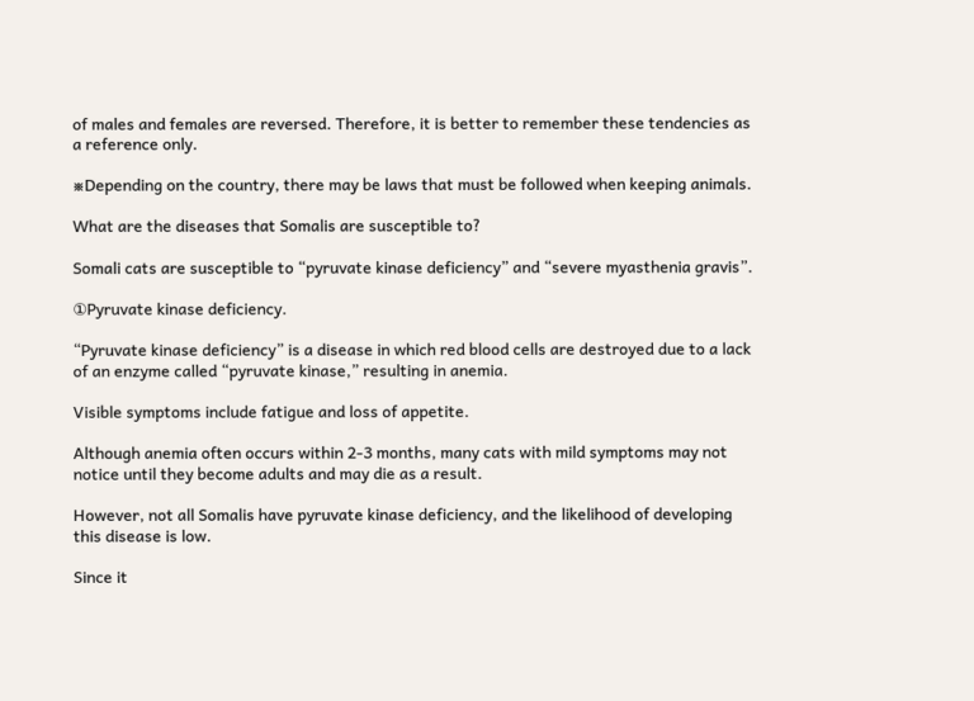of males and females are reversed. Therefore, it is better to remember these tendencies as a reference only.

※Depending on the country, there may be laws that must be followed when keeping animals.

What are the diseases that Somalis are susceptible to?

Somali cats are susceptible to “pyruvate kinase deficiency” and “severe myasthenia gravis”.

①Pyruvate kinase deficiency.

“Pyruvate kinase deficiency” is a disease in which red blood cells are destroyed due to a lack of an enzyme called “pyruvate kinase,” resulting in anemia.

Visible symptoms include fatigue and loss of appetite.

Although anemia often occurs within 2-3 months, many cats with mild symptoms may not notice until they become adults and may die as a result.

However, not all Somalis have pyruvate kinase deficiency, and the likelihood of developing this disease is low.

Since it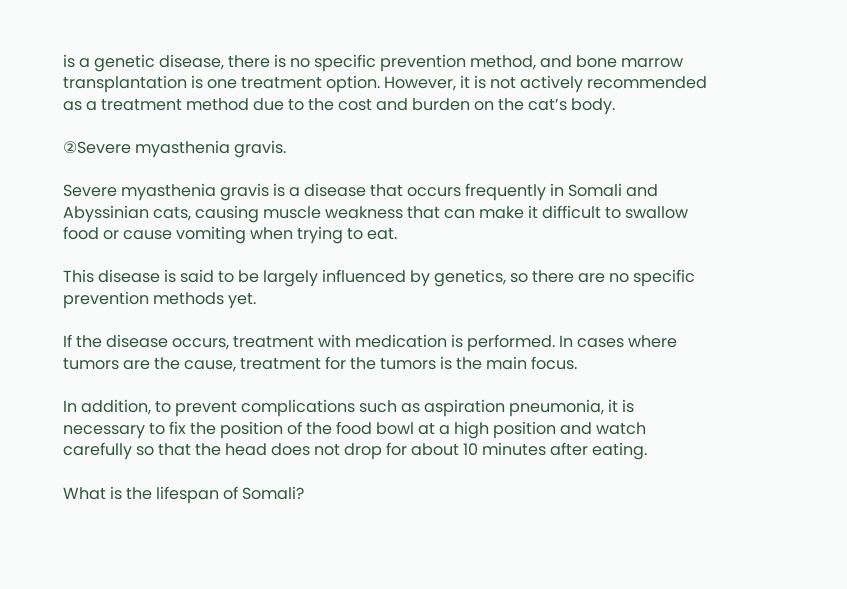is a genetic disease, there is no specific prevention method, and bone marrow transplantation is one treatment option. However, it is not actively recommended as a treatment method due to the cost and burden on the cat’s body.

②Severe myasthenia gravis.

Severe myasthenia gravis is a disease that occurs frequently in Somali and Abyssinian cats, causing muscle weakness that can make it difficult to swallow food or cause vomiting when trying to eat.

This disease is said to be largely influenced by genetics, so there are no specific prevention methods yet.

If the disease occurs, treatment with medication is performed. In cases where tumors are the cause, treatment for the tumors is the main focus.

In addition, to prevent complications such as aspiration pneumonia, it is necessary to fix the position of the food bowl at a high position and watch carefully so that the head does not drop for about 10 minutes after eating.

What is the lifespan of Somali?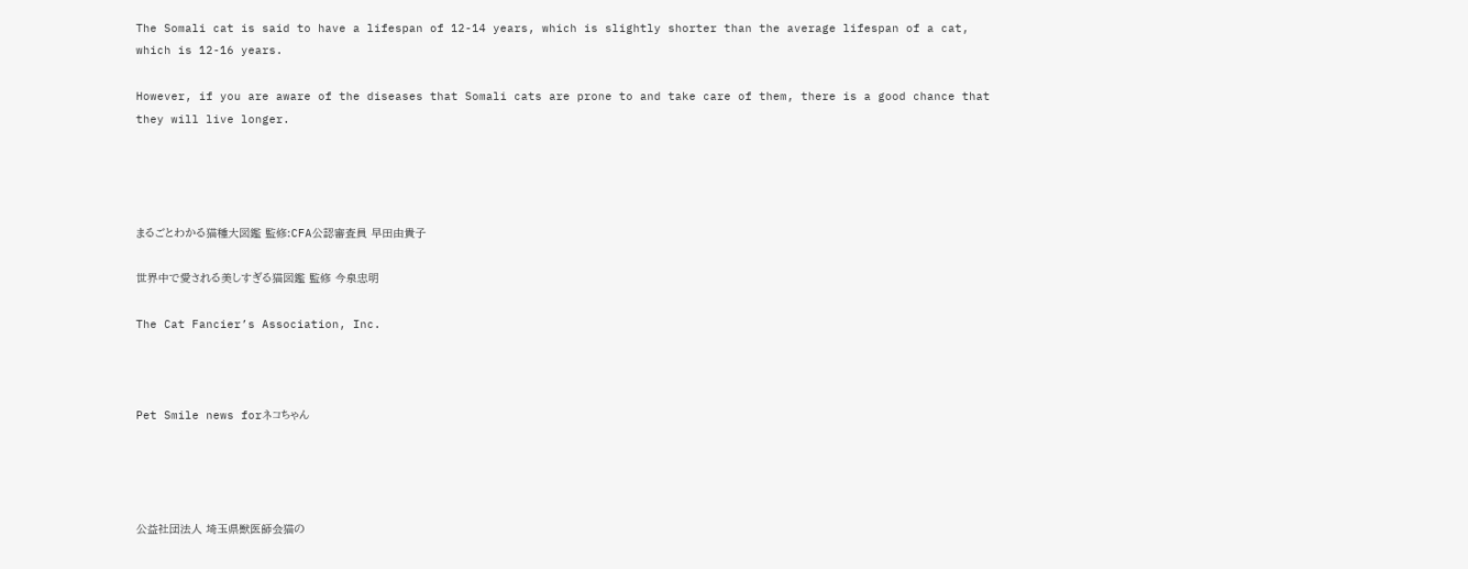The Somali cat is said to have a lifespan of 12-14 years, which is slightly shorter than the average lifespan of a cat, which is 12-16 years.

However, if you are aware of the diseases that Somali cats are prone to and take care of them, there is a good chance that they will live longer.




まるごとわかる猫種大図鑑 監修:CFA公認審査員 早田由貴子

世界中で愛される美しすぎる猫図鑑 監修 今泉忠明

The Cat Fancier’s Association, Inc.



Pet Smile news forネコちゃん




公益社団法人 埼玉県獣医師会猫の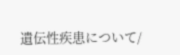遺伝性疾患について/